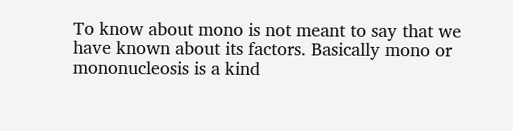To know about mono is not meant to say that we have known about its factors. Basically mono or mononucleosis is a kind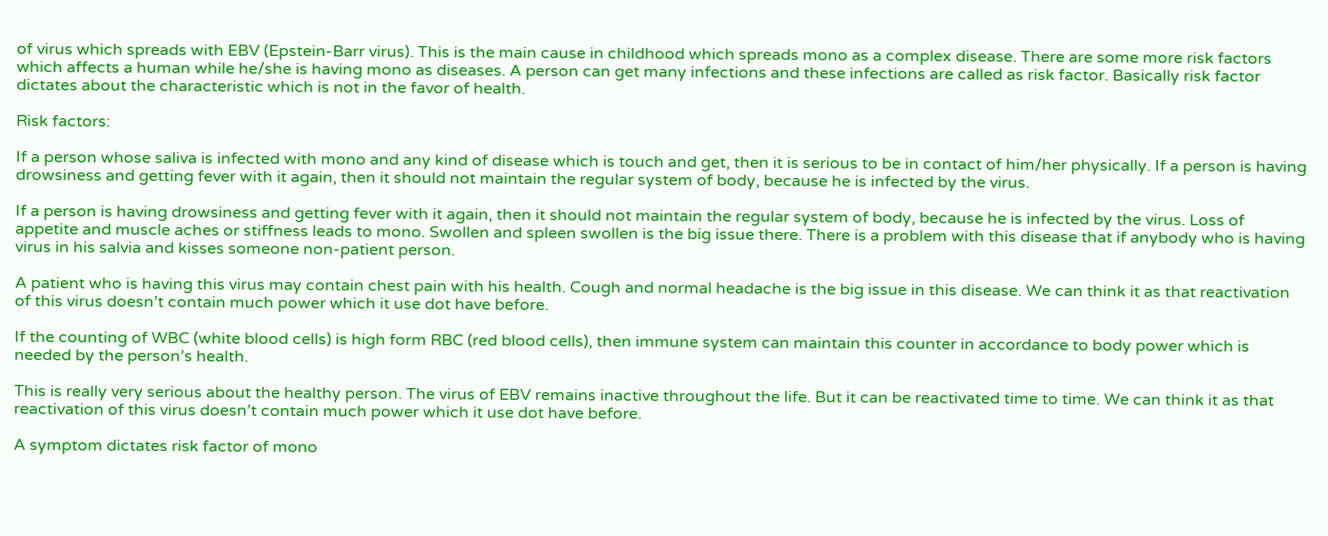of virus which spreads with EBV (Epstein-Barr virus). This is the main cause in childhood which spreads mono as a complex disease. There are some more risk factors which affects a human while he/she is having mono as diseases. A person can get many infections and these infections are called as risk factor. Basically risk factor dictates about the characteristic which is not in the favor of health.

Risk factors:

If a person whose saliva is infected with mono and any kind of disease which is touch and get, then it is serious to be in contact of him/her physically. If a person is having drowsiness and getting fever with it again, then it should not maintain the regular system of body, because he is infected by the virus.

If a person is having drowsiness and getting fever with it again, then it should not maintain the regular system of body, because he is infected by the virus. Loss of appetite and muscle aches or stiffness leads to mono. Swollen and spleen swollen is the big issue there. There is a problem with this disease that if anybody who is having virus in his salvia and kisses someone non-patient person.

A patient who is having this virus may contain chest pain with his health. Cough and normal headache is the big issue in this disease. We can think it as that reactivation of this virus doesn’t contain much power which it use dot have before.

If the counting of WBC (white blood cells) is high form RBC (red blood cells), then immune system can maintain this counter in accordance to body power which is needed by the person’s health.

This is really very serious about the healthy person. The virus of EBV remains inactive throughout the life. But it can be reactivated time to time. We can think it as that reactivation of this virus doesn’t contain much power which it use dot have before.

A symptom dictates risk factor of mono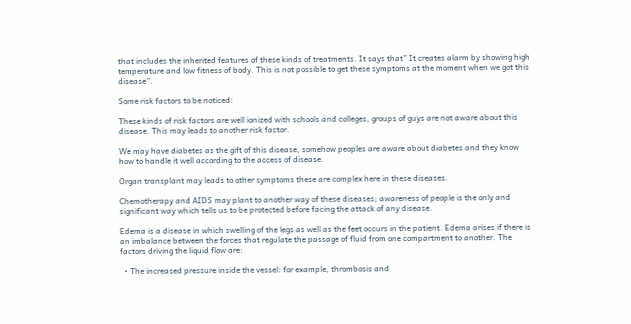that includes the inherited features of these kinds of treatments. It says that” It creates alarm by showing high temperature and low fitness of body. This is not possible to get these symptoms at the moment when we got this disease”.

Some risk factors to be noticed:

These kinds of risk factors are well ionized with schools and colleges, groups of guys are not aware about this disease. This may leads to another risk factor.

We may have diabetes as the gift of this disease, somehow peoples are aware about diabetes and they know how to handle it well according to the access of disease.

Organ transplant may leads to other symptoms these are complex here in these diseases.

Chemotherapy and AIDS may plant to another way of these diseases; awareness of people is the only and significant way which tells us to be protected before facing the attack of any disease.

Edema is a disease in which swelling of the legs as well as the feet occurs in the patient. Edema arises if there is an imbalance between the forces that regulate the passage of fluid from one compartment to another. The factors driving the liquid flow are:

  • The increased pressure inside the vessel: for example, thrombosis and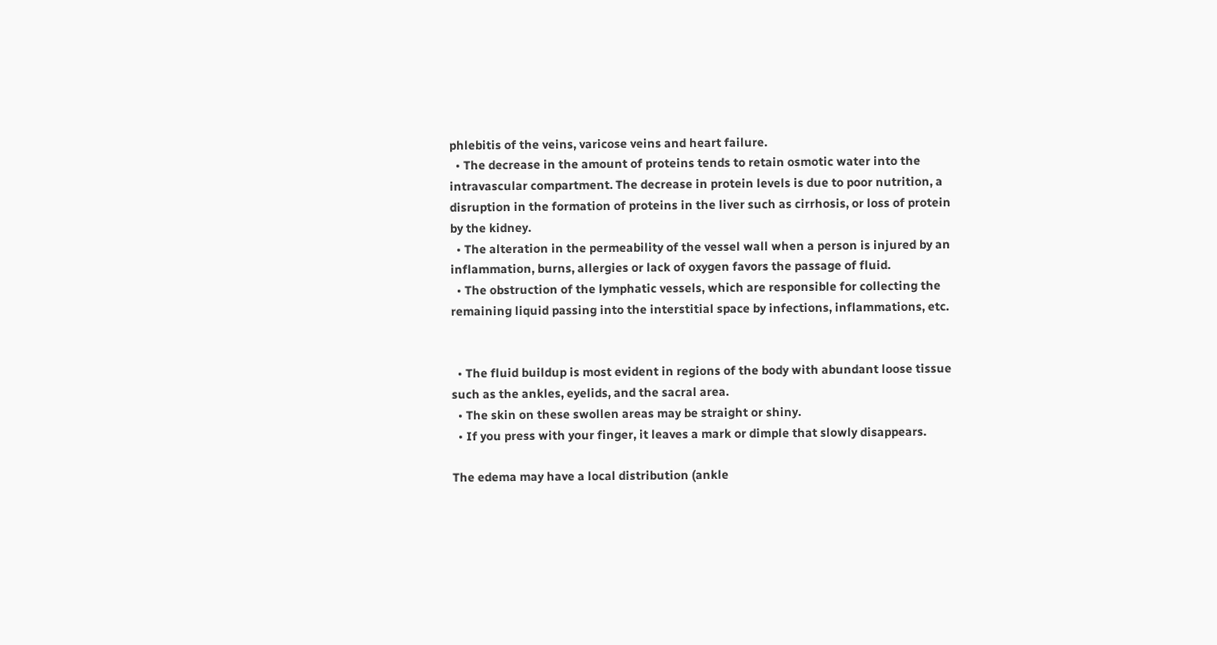phlebitis of the veins, varicose veins and heart failure.
  • The decrease in the amount of proteins tends to retain osmotic water into the intravascular compartment. The decrease in protein levels is due to poor nutrition, a disruption in the formation of proteins in the liver such as cirrhosis, or loss of protein by the kidney.
  • The alteration in the permeability of the vessel wall when a person is injured by an inflammation, burns, allergies or lack of oxygen favors the passage of fluid.
  • The obstruction of the lymphatic vessels, which are responsible for collecting the remaining liquid passing into the interstitial space by infections, inflammations, etc.


  • The fluid buildup is most evident in regions of the body with abundant loose tissue such as the ankles, eyelids, and the sacral area.
  • The skin on these swollen areas may be straight or shiny.
  • If you press with your finger, it leaves a mark or dimple that slowly disappears.

The edema may have a local distribution (ankle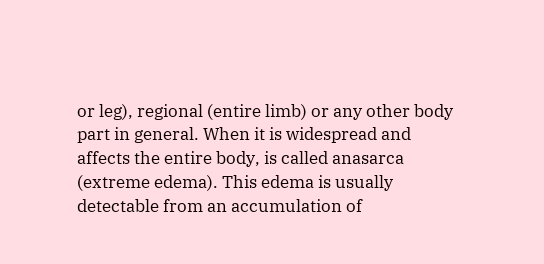or leg), regional (entire limb) or any other body part in general. When it is widespread and affects the entire body, is called anasarca (extreme edema). This edema is usually detectable from an accumulation of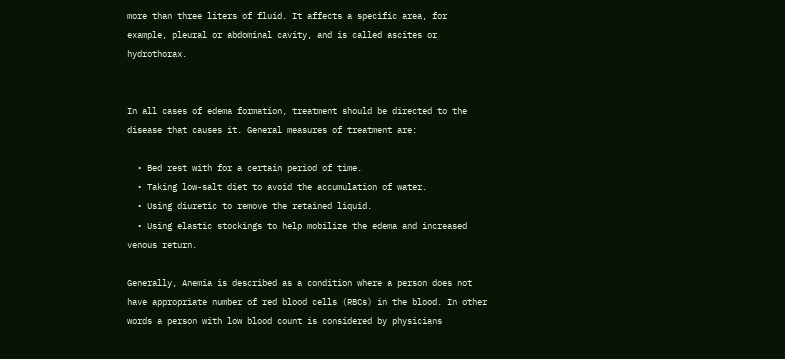more than three liters of fluid. It affects a specific area, for example, pleural or abdominal cavity, and is called ascites or hydrothorax.


In all cases of edema formation, treatment should be directed to the disease that causes it. General measures of treatment are:

  • Bed rest with for a certain period of time.
  • Taking low-salt diet to avoid the accumulation of water.
  • Using diuretic to remove the retained liquid.
  • Using elastic stockings to help mobilize the edema and increased venous return.

Generally, Anemia is described as a condition where a person does not have appropriate number of red blood cells (RBCs) in the blood. In other words a person with low blood count is considered by physicians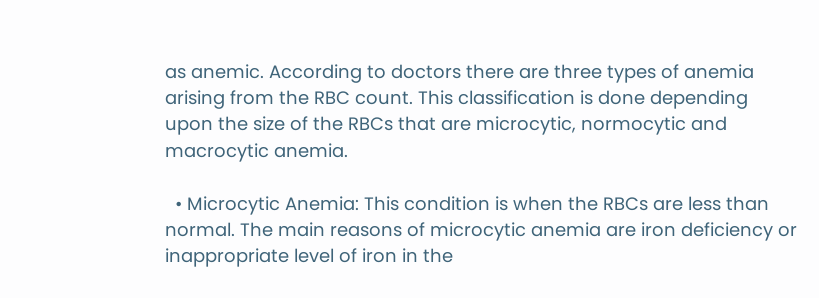as anemic. According to doctors there are three types of anemia arising from the RBC count. This classification is done depending upon the size of the RBCs that are microcytic, normocytic and macrocytic anemia.

  • Microcytic Anemia: This condition is when the RBCs are less than normal. The main reasons of microcytic anemia are iron deficiency or inappropriate level of iron in the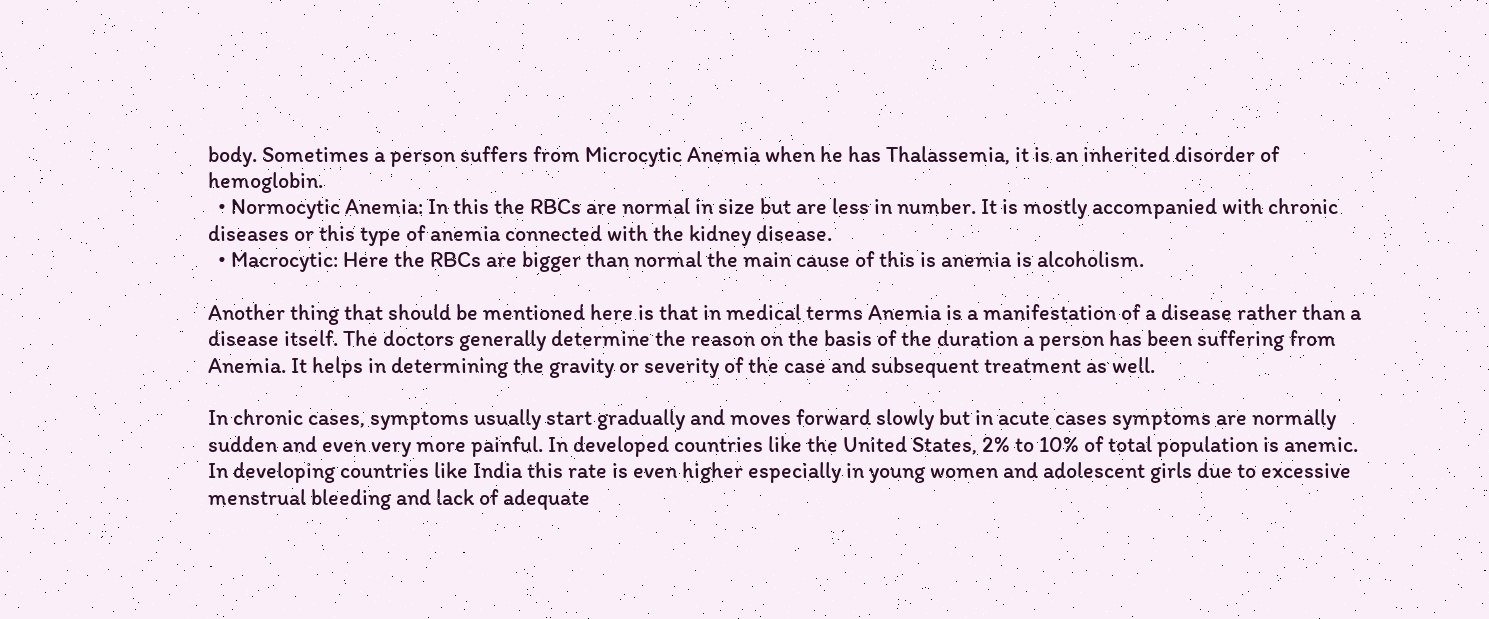body. Sometimes a person suffers from Microcytic Anemia when he has Thalassemia, it is an inherited disorder of hemoglobin.
  • Normocytic Anemia: In this the RBCs are normal in size but are less in number. It is mostly accompanied with chronic diseases or this type of anemia connected with the kidney disease.
  • Macrocytic: Here the RBCs are bigger than normal the main cause of this is anemia is alcoholism.

Another thing that should be mentioned here is that in medical terms Anemia is a manifestation of a disease rather than a disease itself. The doctors generally determine the reason on the basis of the duration a person has been suffering from Anemia. It helps in determining the gravity or severity of the case and subsequent treatment as well.

In chronic cases, symptoms usually start gradually and moves forward slowly but in acute cases symptoms are normally sudden and even very more painful. In developed countries like the United States, 2% to 10% of total population is anemic. In developing countries like India this rate is even higher especially in young women and adolescent girls due to excessive menstrual bleeding and lack of adequate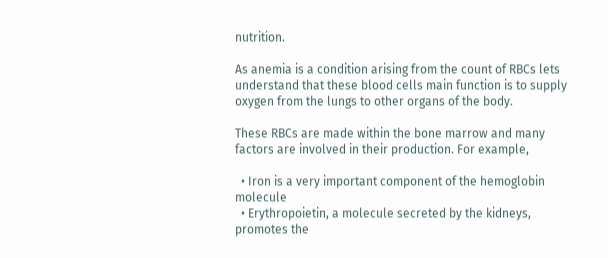nutrition.

As anemia is a condition arising from the count of RBCs lets understand that these blood cells main function is to supply oxygen from the lungs to other organs of the body.

These RBCs are made within the bone marrow and many factors are involved in their production. For example,

  • Iron is a very important component of the hemoglobin molecule
  • Erythropoietin, a molecule secreted by the kidneys, promotes the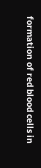formation of red blood cells in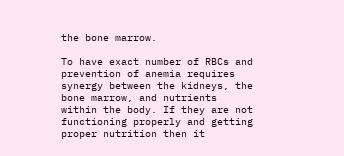the bone marrow.

To have exact number of RBCs and prevention of anemia requires synergy between the kidneys, the bone marrow, and nutrients within the body. If they are not functioning properly and getting proper nutrition then it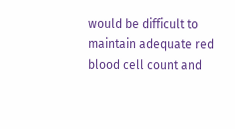would be difficult to maintain adequate red blood cell count and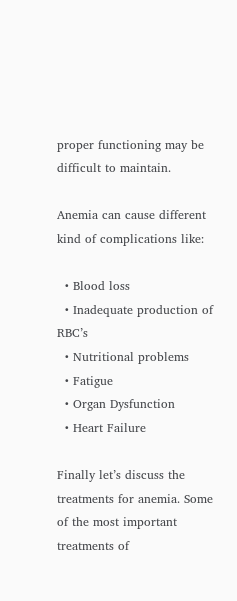proper functioning may be difficult to maintain.

Anemia can cause different kind of complications like:

  • Blood loss
  • Inadequate production of RBC’s
  • Nutritional problems
  • Fatigue
  • Organ Dysfunction
  • Heart Failure

Finally let’s discuss the treatments for anemia. Some of the most important treatments of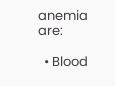anemia are:

  • Blood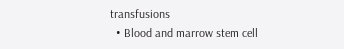transfusions
  • Blood and marrow stem cell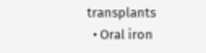transplants
  • Oral iron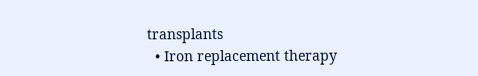transplants
  • Iron replacement therapy